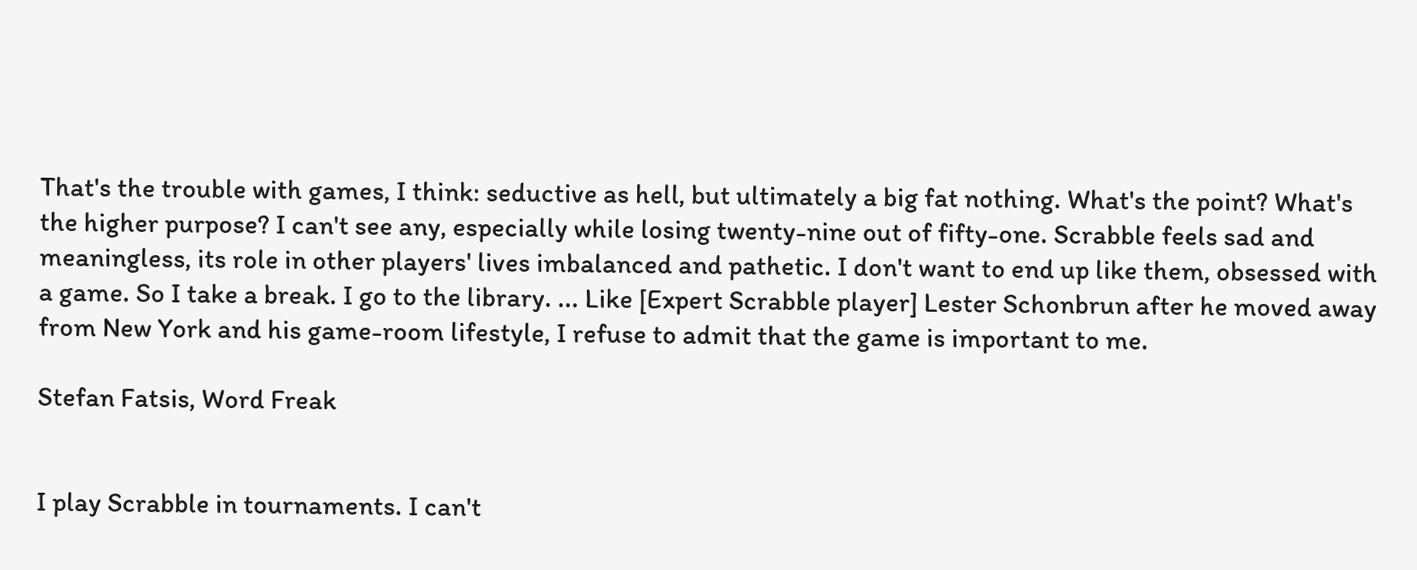That's the trouble with games, I think: seductive as hell, but ultimately a big fat nothing. What's the point? What's the higher purpose? I can't see any, especially while losing twenty-nine out of fifty-one. Scrabble feels sad and meaningless, its role in other players' lives imbalanced and pathetic. I don't want to end up like them, obsessed with a game. So I take a break. I go to the library. ... Like [Expert Scrabble player] Lester Schonbrun after he moved away from New York and his game-room lifestyle, I refuse to admit that the game is important to me.

Stefan Fatsis, Word Freak


I play Scrabble in tournaments. I can't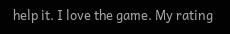help it. I love the game. My rating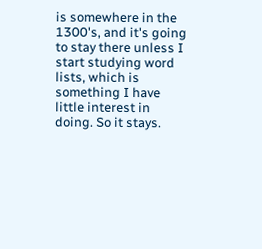is somewhere in the 1300's, and it's going to stay there unless I start studying word lists, which is something I have little interest in doing. So it stays.